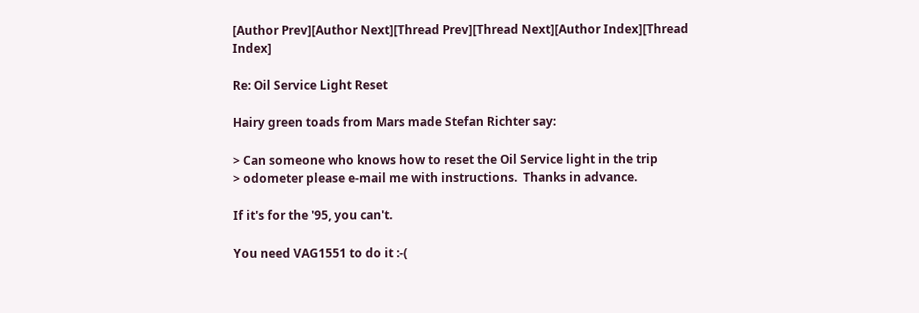[Author Prev][Author Next][Thread Prev][Thread Next][Author Index][Thread Index]

Re: Oil Service Light Reset

Hairy green toads from Mars made Stefan Richter say:

> Can someone who knows how to reset the Oil Service light in the trip
> odometer please e-mail me with instructions.  Thanks in advance.

If it's for the '95, you can't.

You need VAG1551 to do it :-(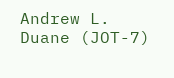Andrew L. Duane (JOT-7)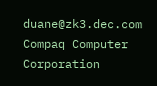duane@zk3.dec.com
Compaq Computer Corporation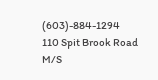(603)-884-1294
110 Spit Brook Road
M/S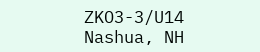ZKO3-3/U14
Nashua, NH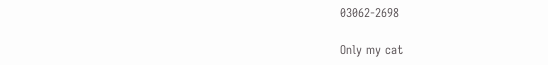03062-2698

Only my cat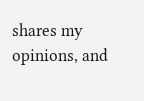shares my opinions, and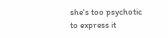she's too psychotic to express it